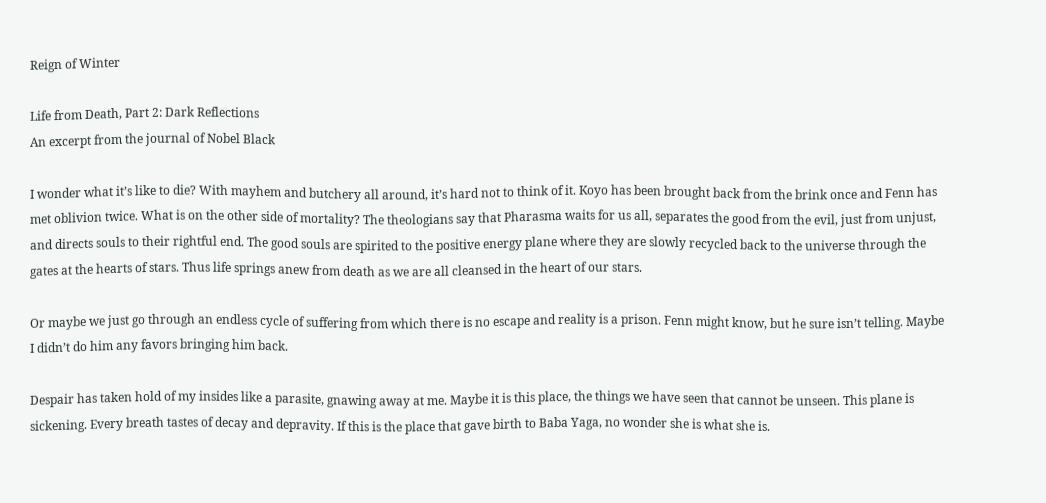Reign of Winter

Life from Death, Part 2: Dark Reflections
An excerpt from the journal of Nobel Black

I wonder what it’s like to die? With mayhem and butchery all around, it’s hard not to think of it. Koyo has been brought back from the brink once and Fenn has met oblivion twice. What is on the other side of mortality? The theologians say that Pharasma waits for us all, separates the good from the evil, just from unjust, and directs souls to their rightful end. The good souls are spirited to the positive energy plane where they are slowly recycled back to the universe through the gates at the hearts of stars. Thus life springs anew from death as we are all cleansed in the heart of our stars.

Or maybe we just go through an endless cycle of suffering from which there is no escape and reality is a prison. Fenn might know, but he sure isn’t telling. Maybe I didn’t do him any favors bringing him back.

Despair has taken hold of my insides like a parasite, gnawing away at me. Maybe it is this place, the things we have seen that cannot be unseen. This plane is sickening. Every breath tastes of decay and depravity. If this is the place that gave birth to Baba Yaga, no wonder she is what she is.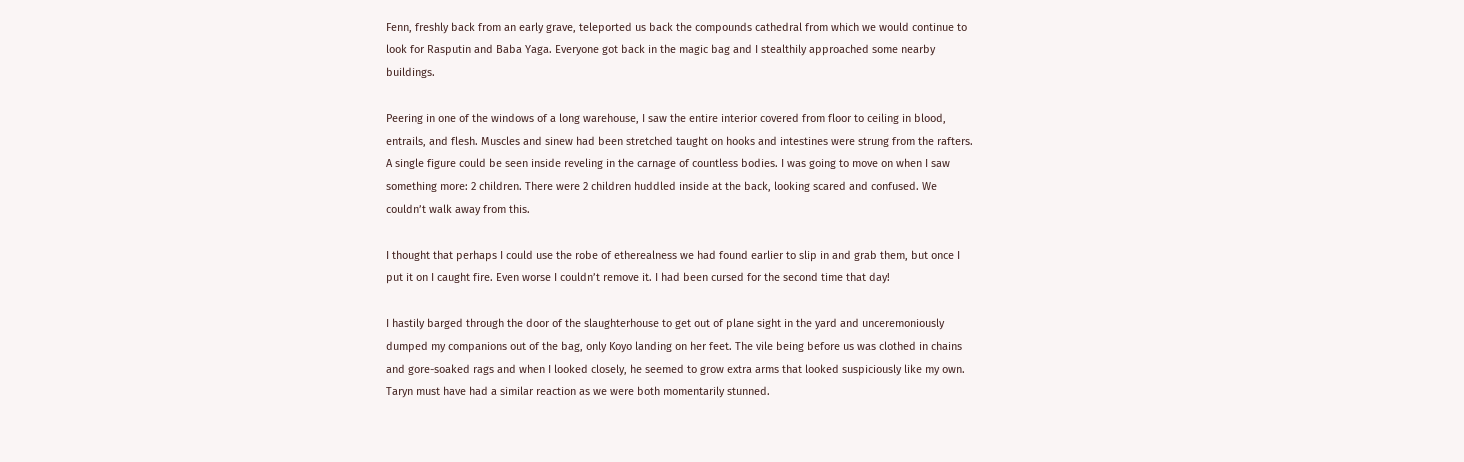Fenn, freshly back from an early grave, teleported us back the compounds cathedral from which we would continue to look for Rasputin and Baba Yaga. Everyone got back in the magic bag and I stealthily approached some nearby buildings.

Peering in one of the windows of a long warehouse, I saw the entire interior covered from floor to ceiling in blood, entrails, and flesh. Muscles and sinew had been stretched taught on hooks and intestines were strung from the rafters. A single figure could be seen inside reveling in the carnage of countless bodies. I was going to move on when I saw something more: 2 children. There were 2 children huddled inside at the back, looking scared and confused. We couldn’t walk away from this.

I thought that perhaps I could use the robe of etherealness we had found earlier to slip in and grab them, but once I put it on I caught fire. Even worse I couldn’t remove it. I had been cursed for the second time that day!

I hastily barged through the door of the slaughterhouse to get out of plane sight in the yard and unceremoniously dumped my companions out of the bag, only Koyo landing on her feet. The vile being before us was clothed in chains and gore-soaked rags and when I looked closely, he seemed to grow extra arms that looked suspiciously like my own. Taryn must have had a similar reaction as we were both momentarily stunned.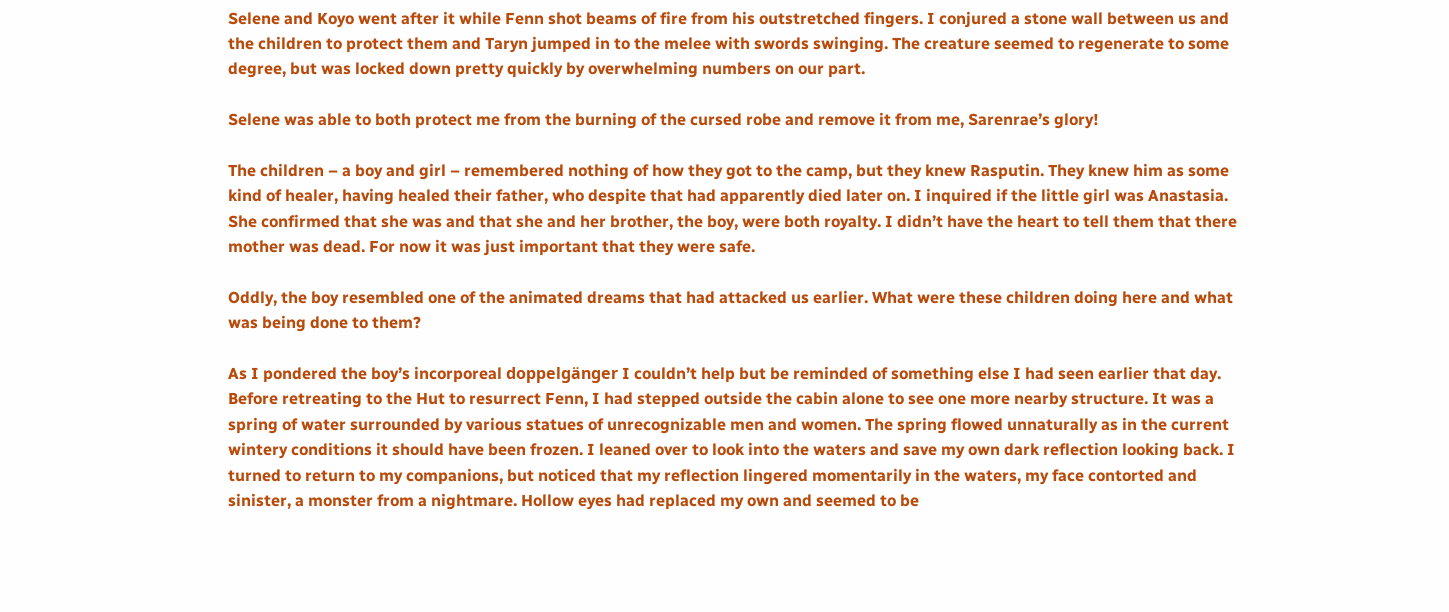Selene and Koyo went after it while Fenn shot beams of fire from his outstretched fingers. I conjured a stone wall between us and the children to protect them and Taryn jumped in to the melee with swords swinging. The creature seemed to regenerate to some degree, but was locked down pretty quickly by overwhelming numbers on our part.

Selene was able to both protect me from the burning of the cursed robe and remove it from me, Sarenrae’s glory!

The children – a boy and girl – remembered nothing of how they got to the camp, but they knew Rasputin. They knew him as some kind of healer, having healed their father, who despite that had apparently died later on. I inquired if the little girl was Anastasia. She confirmed that she was and that she and her brother, the boy, were both royalty. I didn’t have the heart to tell them that there mother was dead. For now it was just important that they were safe.

Oddly, the boy resembled one of the animated dreams that had attacked us earlier. What were these children doing here and what was being done to them?

As I pondered the boy’s incorporeal doppelgänger I couldn’t help but be reminded of something else I had seen earlier that day. Before retreating to the Hut to resurrect Fenn, I had stepped outside the cabin alone to see one more nearby structure. It was a spring of water surrounded by various statues of unrecognizable men and women. The spring flowed unnaturally as in the current wintery conditions it should have been frozen. I leaned over to look into the waters and save my own dark reflection looking back. I turned to return to my companions, but noticed that my reflection lingered momentarily in the waters, my face contorted and sinister, a monster from a nightmare. Hollow eyes had replaced my own and seemed to be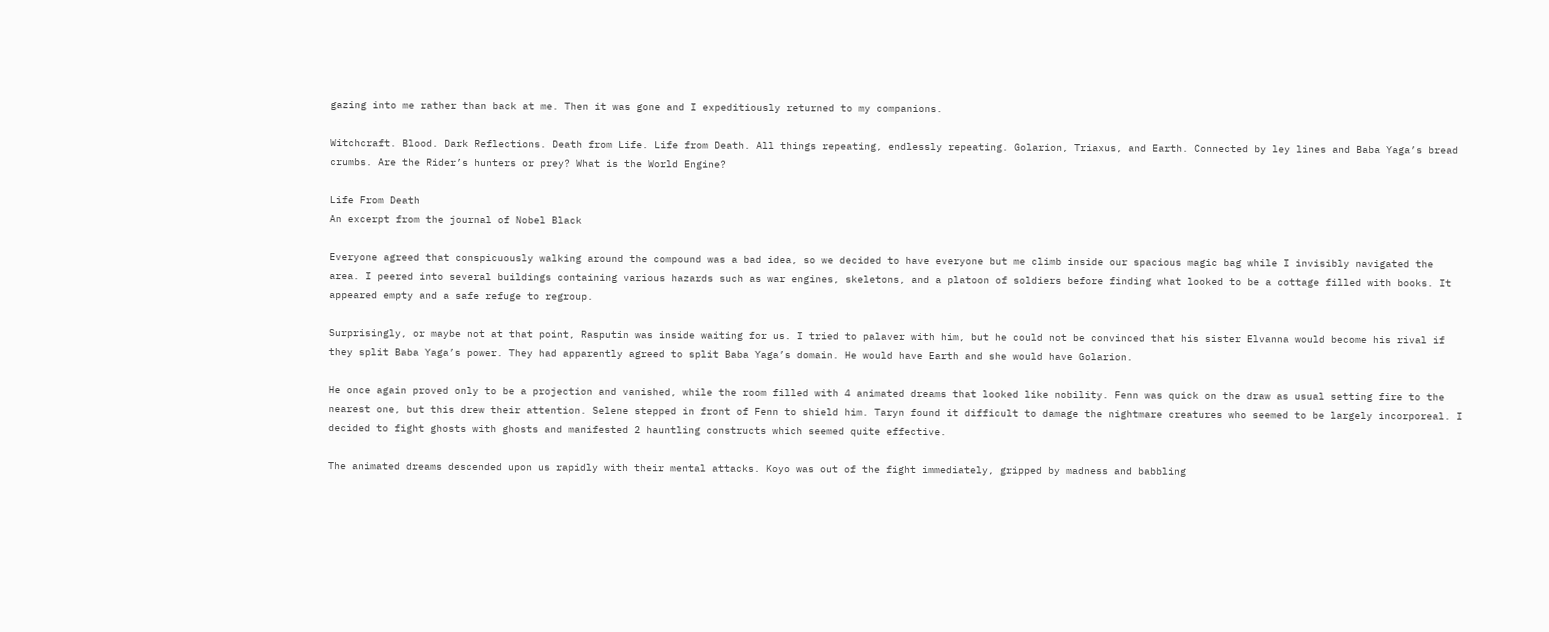gazing into me rather than back at me. Then it was gone and I expeditiously returned to my companions.

Witchcraft. Blood. Dark Reflections. Death from Life. Life from Death. All things repeating, endlessly repeating. Golarion, Triaxus, and Earth. Connected by ley lines and Baba Yaga’s bread crumbs. Are the Rider’s hunters or prey? What is the World Engine?

Life From Death
An excerpt from the journal of Nobel Black

Everyone agreed that conspicuously walking around the compound was a bad idea, so we decided to have everyone but me climb inside our spacious magic bag while I invisibly navigated the area. I peered into several buildings containing various hazards such as war engines, skeletons, and a platoon of soldiers before finding what looked to be a cottage filled with books. It appeared empty and a safe refuge to regroup.

Surprisingly, or maybe not at that point, Rasputin was inside waiting for us. I tried to palaver with him, but he could not be convinced that his sister Elvanna would become his rival if they split Baba Yaga’s power. They had apparently agreed to split Baba Yaga’s domain. He would have Earth and she would have Golarion.

He once again proved only to be a projection and vanished, while the room filled with 4 animated dreams that looked like nobility. Fenn was quick on the draw as usual setting fire to the nearest one, but this drew their attention. Selene stepped in front of Fenn to shield him. Taryn found it difficult to damage the nightmare creatures who seemed to be largely incorporeal. I decided to fight ghosts with ghosts and manifested 2 hauntling constructs which seemed quite effective.

The animated dreams descended upon us rapidly with their mental attacks. Koyo was out of the fight immediately, gripped by madness and babbling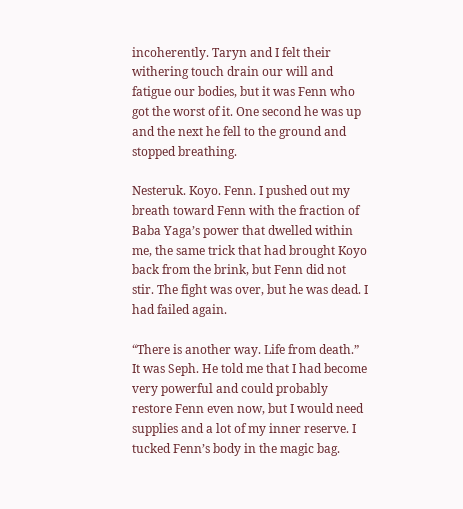incoherently. Taryn and I felt their withering touch drain our will and fatigue our bodies, but it was Fenn who got the worst of it. One second he was up and the next he fell to the ground and stopped breathing.

Nesteruk. Koyo. Fenn. I pushed out my breath toward Fenn with the fraction of Baba Yaga’s power that dwelled within me, the same trick that had brought Koyo back from the brink, but Fenn did not stir. The fight was over, but he was dead. I had failed again.

“There is another way. Life from death.” It was Seph. He told me that I had become very powerful and could probably restore Fenn even now, but I would need supplies and a lot of my inner reserve. I tucked Fenn’s body in the magic bag.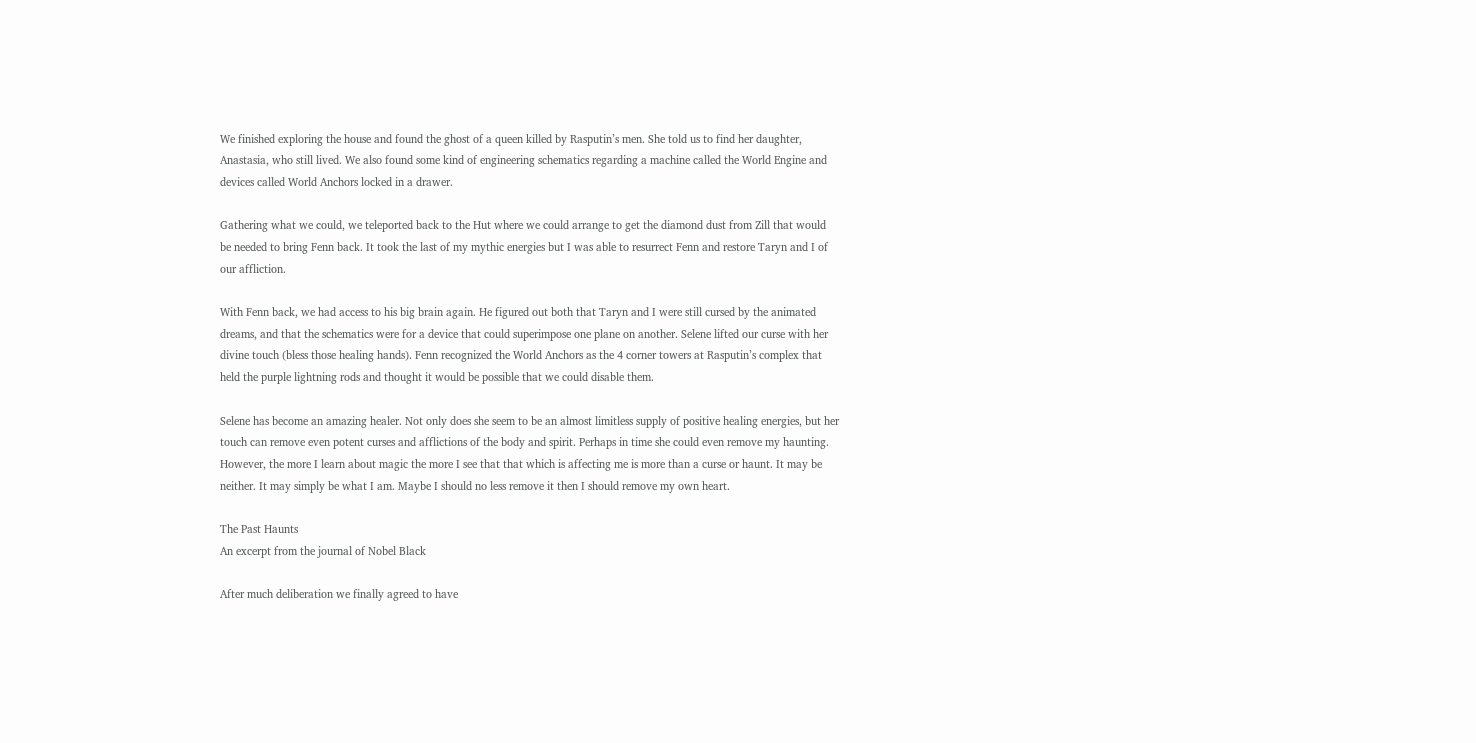We finished exploring the house and found the ghost of a queen killed by Rasputin’s men. She told us to find her daughter, Anastasia, who still lived. We also found some kind of engineering schematics regarding a machine called the World Engine and devices called World Anchors locked in a drawer.

Gathering what we could, we teleported back to the Hut where we could arrange to get the diamond dust from Zill that would be needed to bring Fenn back. It took the last of my mythic energies but I was able to resurrect Fenn and restore Taryn and I of our affliction.

With Fenn back, we had access to his big brain again. He figured out both that Taryn and I were still cursed by the animated dreams, and that the schematics were for a device that could superimpose one plane on another. Selene lifted our curse with her divine touch (bless those healing hands). Fenn recognized the World Anchors as the 4 corner towers at Rasputin’s complex that held the purple lightning rods and thought it would be possible that we could disable them.

Selene has become an amazing healer. Not only does she seem to be an almost limitless supply of positive healing energies, but her touch can remove even potent curses and afflictions of the body and spirit. Perhaps in time she could even remove my haunting. However, the more I learn about magic the more I see that that which is affecting me is more than a curse or haunt. It may be neither. It may simply be what I am. Maybe I should no less remove it then I should remove my own heart.

The Past Haunts
An excerpt from the journal of Nobel Black

After much deliberation we finally agreed to have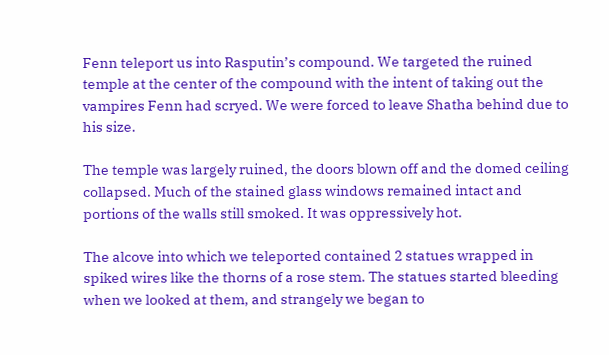Fenn teleport us into Rasputin’s compound. We targeted the ruined temple at the center of the compound with the intent of taking out the vampires Fenn had scryed. We were forced to leave Shatha behind due to his size.

The temple was largely ruined, the doors blown off and the domed ceiling collapsed. Much of the stained glass windows remained intact and portions of the walls still smoked. It was oppressively hot.

The alcove into which we teleported contained 2 statues wrapped in spiked wires like the thorns of a rose stem. The statues started bleeding when we looked at them, and strangely we began to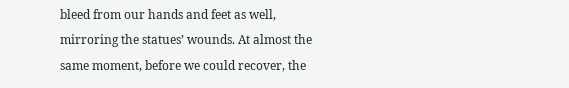bleed from our hands and feet as well, mirroring the statues’ wounds. At almost the same moment, before we could recover, the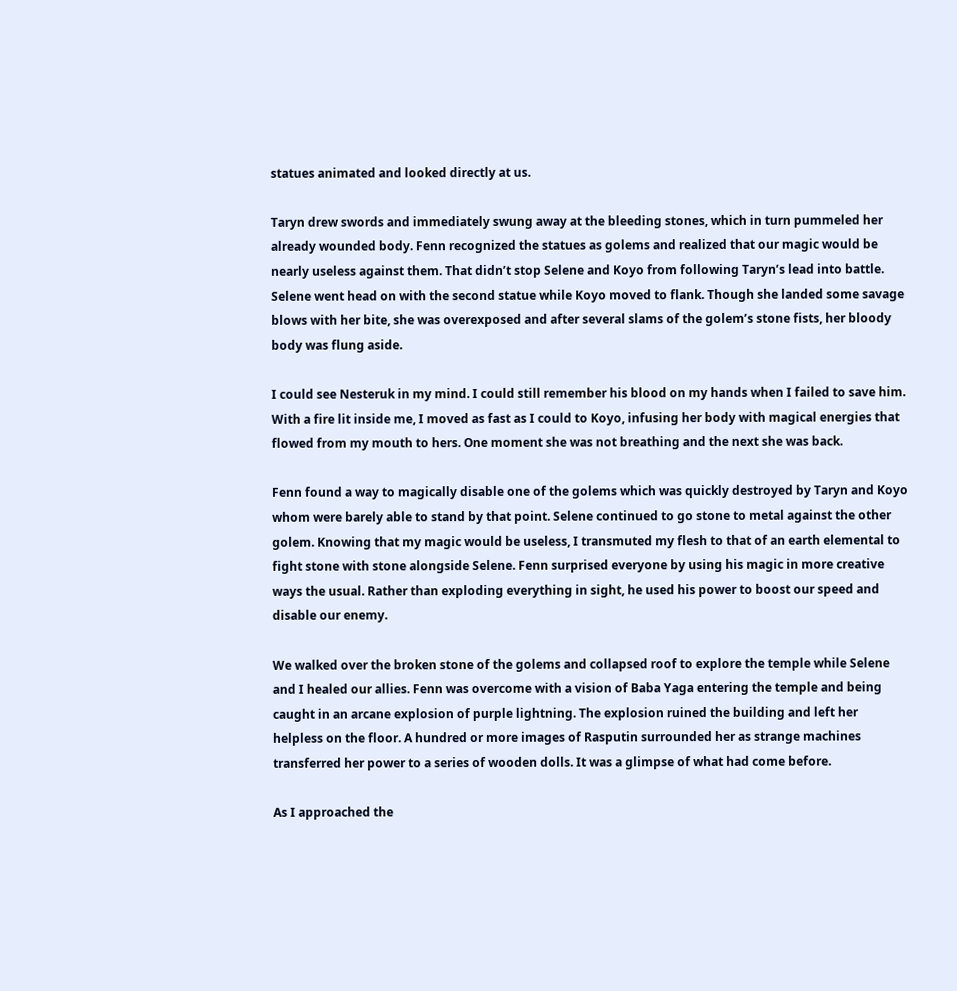statues animated and looked directly at us.

Taryn drew swords and immediately swung away at the bleeding stones, which in turn pummeled her already wounded body. Fenn recognized the statues as golems and realized that our magic would be nearly useless against them. That didn’t stop Selene and Koyo from following Taryn’s lead into battle. Selene went head on with the second statue while Koyo moved to flank. Though she landed some savage blows with her bite, she was overexposed and after several slams of the golem’s stone fists, her bloody body was flung aside.

I could see Nesteruk in my mind. I could still remember his blood on my hands when I failed to save him. With a fire lit inside me, I moved as fast as I could to Koyo, infusing her body with magical energies that flowed from my mouth to hers. One moment she was not breathing and the next she was back.

Fenn found a way to magically disable one of the golems which was quickly destroyed by Taryn and Koyo whom were barely able to stand by that point. Selene continued to go stone to metal against the other golem. Knowing that my magic would be useless, I transmuted my flesh to that of an earth elemental to fight stone with stone alongside Selene. Fenn surprised everyone by using his magic in more creative ways the usual. Rather than exploding everything in sight, he used his power to boost our speed and disable our enemy.

We walked over the broken stone of the golems and collapsed roof to explore the temple while Selene and I healed our allies. Fenn was overcome with a vision of Baba Yaga entering the temple and being caught in an arcane explosion of purple lightning. The explosion ruined the building and left her helpless on the floor. A hundred or more images of Rasputin surrounded her as strange machines transferred her power to a series of wooden dolls. It was a glimpse of what had come before.

As I approached the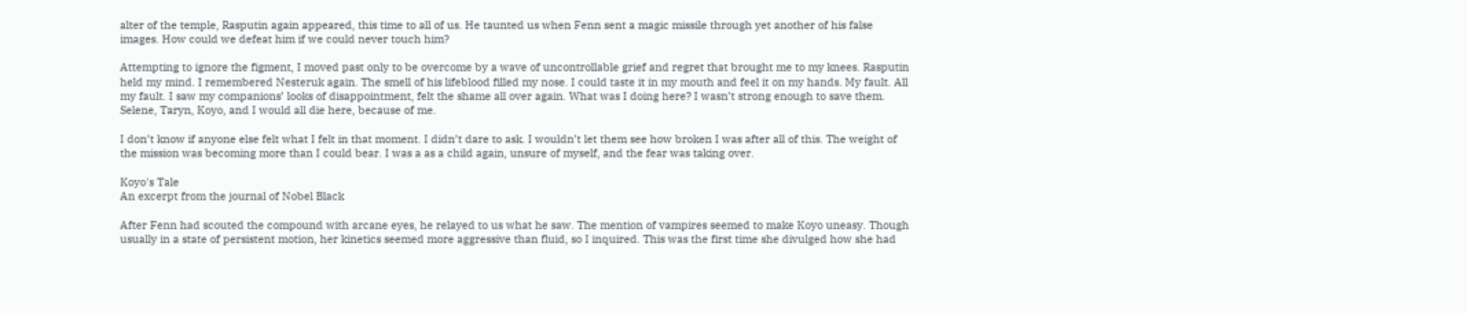alter of the temple, Rasputin again appeared, this time to all of us. He taunted us when Fenn sent a magic missile through yet another of his false images. How could we defeat him if we could never touch him?

Attempting to ignore the figment, I moved past only to be overcome by a wave of uncontrollable grief and regret that brought me to my knees. Rasputin held my mind. I remembered Nesteruk again. The smell of his lifeblood filled my nose. I could taste it in my mouth and feel it on my hands. My fault. All my fault. I saw my companions’ looks of disappointment, felt the shame all over again. What was I doing here? I wasn’t strong enough to save them. Selene, Taryn, Koyo, and I would all die here, because of me.

I don’t know if anyone else felt what I felt in that moment. I didn’t dare to ask. I wouldn’t let them see how broken I was after all of this. The weight of the mission was becoming more than I could bear. I was a as a child again, unsure of myself, and the fear was taking over.

Koyo's Tale
An excerpt from the journal of Nobel Black

After Fenn had scouted the compound with arcane eyes, he relayed to us what he saw. The mention of vampires seemed to make Koyo uneasy. Though usually in a state of persistent motion, her kinetics seemed more aggressive than fluid, so I inquired. This was the first time she divulged how she had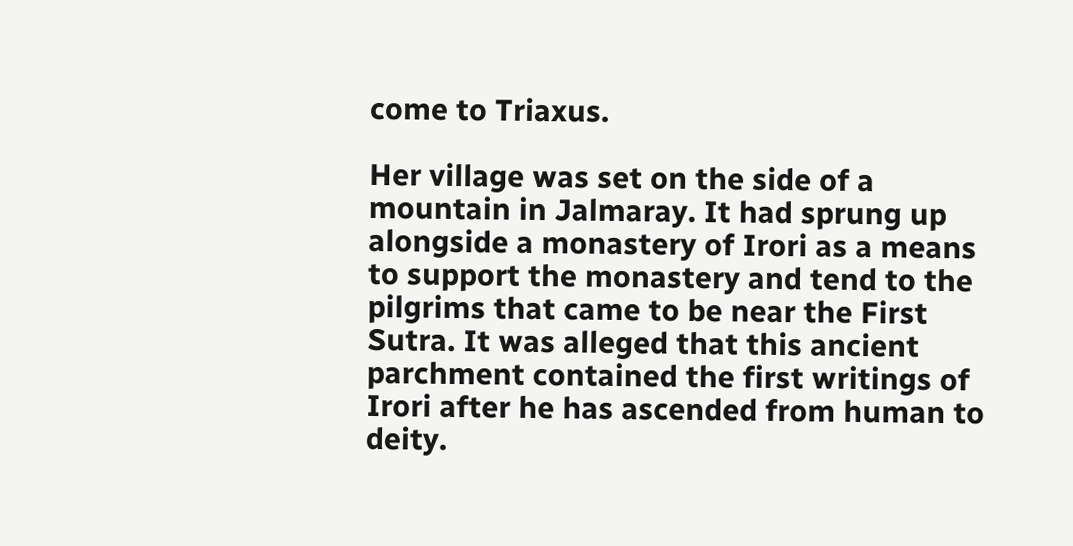come to Triaxus.

Her village was set on the side of a mountain in Jalmaray. It had sprung up alongside a monastery of Irori as a means to support the monastery and tend to the pilgrims that came to be near the First Sutra. It was alleged that this ancient parchment contained the first writings of Irori after he has ascended from human to deity.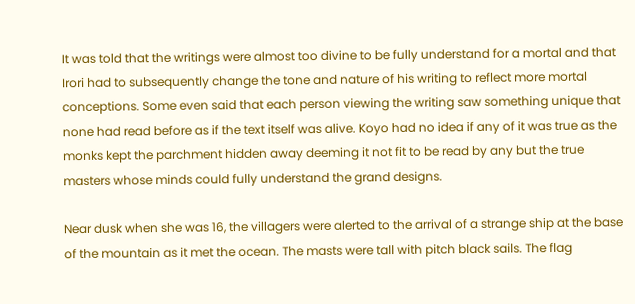It was told that the writings were almost too divine to be fully understand for a mortal and that Irori had to subsequently change the tone and nature of his writing to reflect more mortal conceptions. Some even said that each person viewing the writing saw something unique that none had read before as if the text itself was alive. Koyo had no idea if any of it was true as the monks kept the parchment hidden away deeming it not fit to be read by any but the true masters whose minds could fully understand the grand designs.

Near dusk when she was 16, the villagers were alerted to the arrival of a strange ship at the base of the mountain as it met the ocean. The masts were tall with pitch black sails. The flag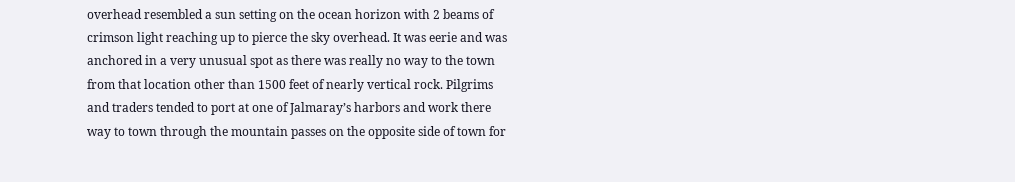overhead resembled a sun setting on the ocean horizon with 2 beams of crimson light reaching up to pierce the sky overhead. It was eerie and was anchored in a very unusual spot as there was really no way to the town from that location other than 1500 feet of nearly vertical rock. Pilgrims and traders tended to port at one of Jalmaray’s harbors and work there way to town through the mountain passes on the opposite side of town for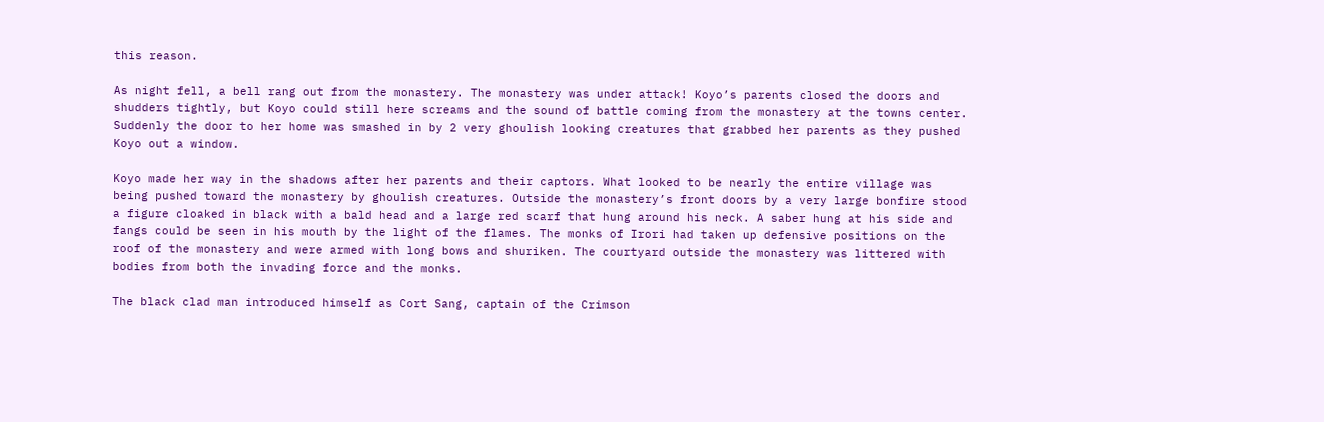this reason.

As night fell, a bell rang out from the monastery. The monastery was under attack! Koyo’s parents closed the doors and shudders tightly, but Koyo could still here screams and the sound of battle coming from the monastery at the towns center. Suddenly the door to her home was smashed in by 2 very ghoulish looking creatures that grabbed her parents as they pushed Koyo out a window.

Koyo made her way in the shadows after her parents and their captors. What looked to be nearly the entire village was being pushed toward the monastery by ghoulish creatures. Outside the monastery’s front doors by a very large bonfire stood a figure cloaked in black with a bald head and a large red scarf that hung around his neck. A saber hung at his side and fangs could be seen in his mouth by the light of the flames. The monks of Irori had taken up defensive positions on the roof of the monastery and were armed with long bows and shuriken. The courtyard outside the monastery was littered with bodies from both the invading force and the monks.

The black clad man introduced himself as Cort Sang, captain of the Crimson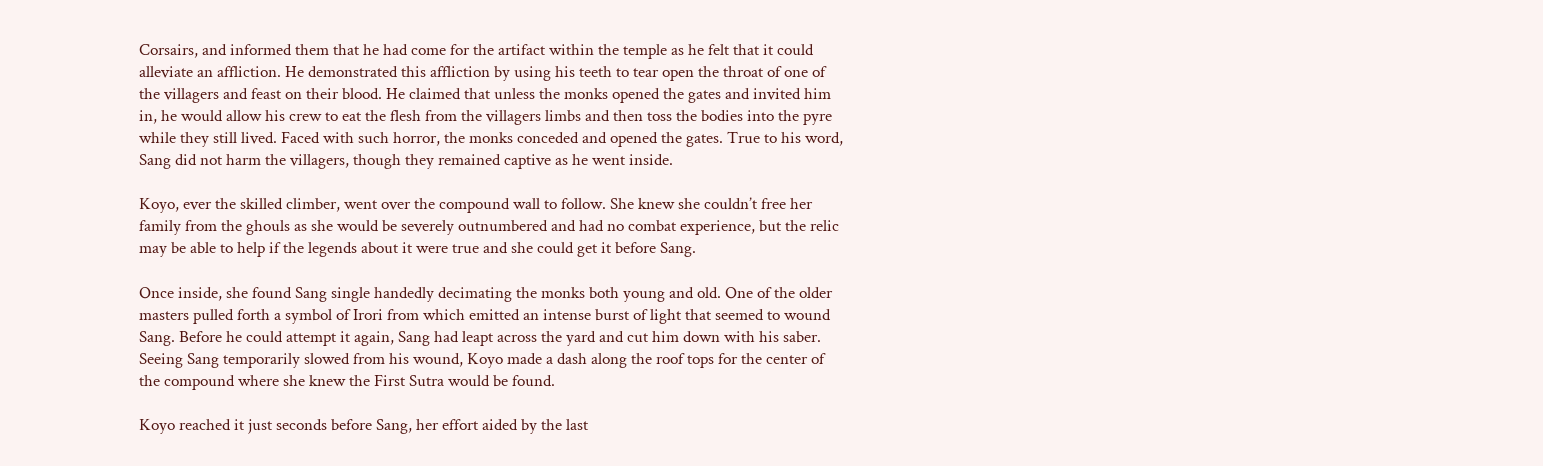Corsairs, and informed them that he had come for the artifact within the temple as he felt that it could alleviate an affliction. He demonstrated this affliction by using his teeth to tear open the throat of one of the villagers and feast on their blood. He claimed that unless the monks opened the gates and invited him in, he would allow his crew to eat the flesh from the villagers limbs and then toss the bodies into the pyre while they still lived. Faced with such horror, the monks conceded and opened the gates. True to his word, Sang did not harm the villagers, though they remained captive as he went inside.

Koyo, ever the skilled climber, went over the compound wall to follow. She knew she couldn’t free her family from the ghouls as she would be severely outnumbered and had no combat experience, but the relic may be able to help if the legends about it were true and she could get it before Sang.

Once inside, she found Sang single handedly decimating the monks both young and old. One of the older masters pulled forth a symbol of Irori from which emitted an intense burst of light that seemed to wound Sang. Before he could attempt it again, Sang had leapt across the yard and cut him down with his saber. Seeing Sang temporarily slowed from his wound, Koyo made a dash along the roof tops for the center of the compound where she knew the First Sutra would be found.

Koyo reached it just seconds before Sang, her effort aided by the last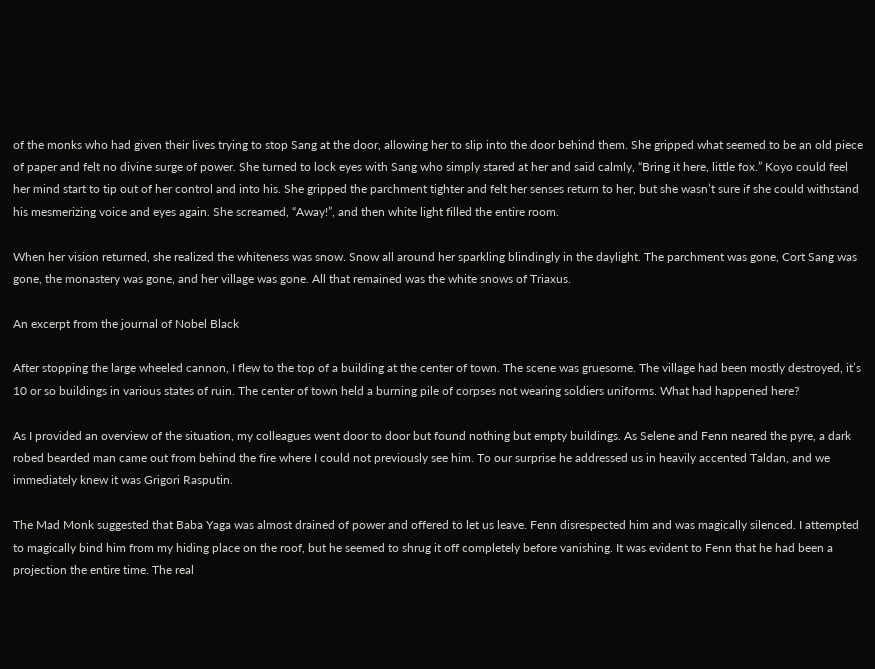of the monks who had given their lives trying to stop Sang at the door, allowing her to slip into the door behind them. She gripped what seemed to be an old piece of paper and felt no divine surge of power. She turned to lock eyes with Sang who simply stared at her and said calmly, “Bring it here, little fox.” Koyo could feel her mind start to tip out of her control and into his. She gripped the parchment tighter and felt her senses return to her, but she wasn’t sure if she could withstand his mesmerizing voice and eyes again. She screamed, “Away!”, and then white light filled the entire room.

When her vision returned, she realized the whiteness was snow. Snow all around her sparkling blindingly in the daylight. The parchment was gone, Cort Sang was gone, the monastery was gone, and her village was gone. All that remained was the white snows of Triaxus.

An excerpt from the journal of Nobel Black

After stopping the large wheeled cannon, I flew to the top of a building at the center of town. The scene was gruesome. The village had been mostly destroyed, it’s 10 or so buildings in various states of ruin. The center of town held a burning pile of corpses not wearing soldiers uniforms. What had happened here?

As I provided an overview of the situation, my colleagues went door to door but found nothing but empty buildings. As Selene and Fenn neared the pyre, a dark robed bearded man came out from behind the fire where I could not previously see him. To our surprise he addressed us in heavily accented Taldan, and we immediately knew it was Grigori Rasputin.

The Mad Monk suggested that Baba Yaga was almost drained of power and offered to let us leave. Fenn disrespected him and was magically silenced. I attempted to magically bind him from my hiding place on the roof, but he seemed to shrug it off completely before vanishing. It was evident to Fenn that he had been a projection the entire time. The real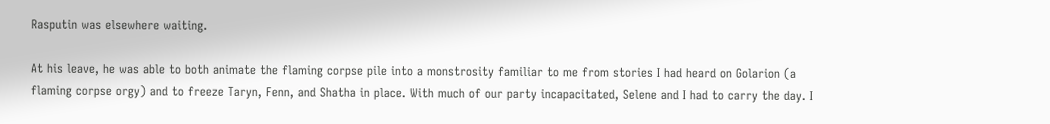Rasputin was elsewhere waiting.

At his leave, he was able to both animate the flaming corpse pile into a monstrosity familiar to me from stories I had heard on Golarion (a flaming corpse orgy) and to freeze Taryn, Fenn, and Shatha in place. With much of our party incapacitated, Selene and I had to carry the day. I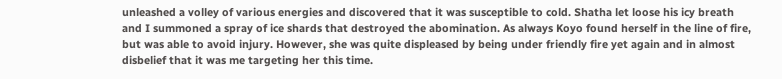unleashed a volley of various energies and discovered that it was susceptible to cold. Shatha let loose his icy breath and I summoned a spray of ice shards that destroyed the abomination. As always Koyo found herself in the line of fire, but was able to avoid injury. However, she was quite displeased by being under friendly fire yet again and in almost disbelief that it was me targeting her this time.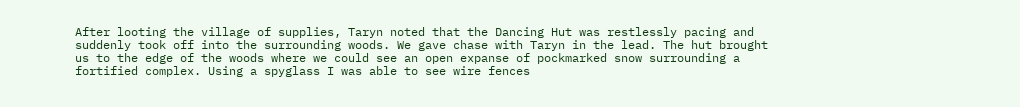After looting the village of supplies, Taryn noted that the Dancing Hut was restlessly pacing and suddenly took off into the surrounding woods. We gave chase with Taryn in the lead. The hut brought us to the edge of the woods where we could see an open expanse of pockmarked snow surrounding a fortified complex. Using a spyglass I was able to see wire fences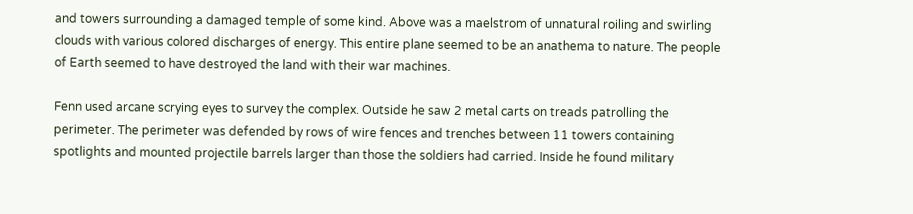and towers surrounding a damaged temple of some kind. Above was a maelstrom of unnatural roiling and swirling clouds with various colored discharges of energy. This entire plane seemed to be an anathema to nature. The people of Earth seemed to have destroyed the land with their war machines.

Fenn used arcane scrying eyes to survey the complex. Outside he saw 2 metal carts on treads patrolling the perimeter. The perimeter was defended by rows of wire fences and trenches between 11 towers containing spotlights and mounted projectile barrels larger than those the soldiers had carried. Inside he found military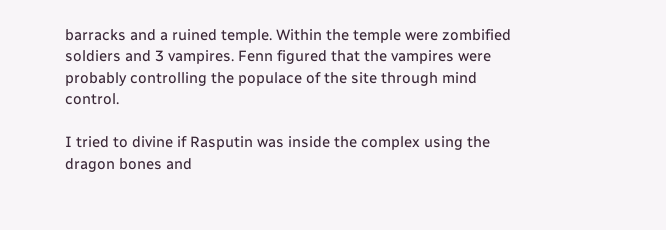barracks and a ruined temple. Within the temple were zombified soldiers and 3 vampires. Fenn figured that the vampires were probably controlling the populace of the site through mind control.

I tried to divine if Rasputin was inside the complex using the dragon bones and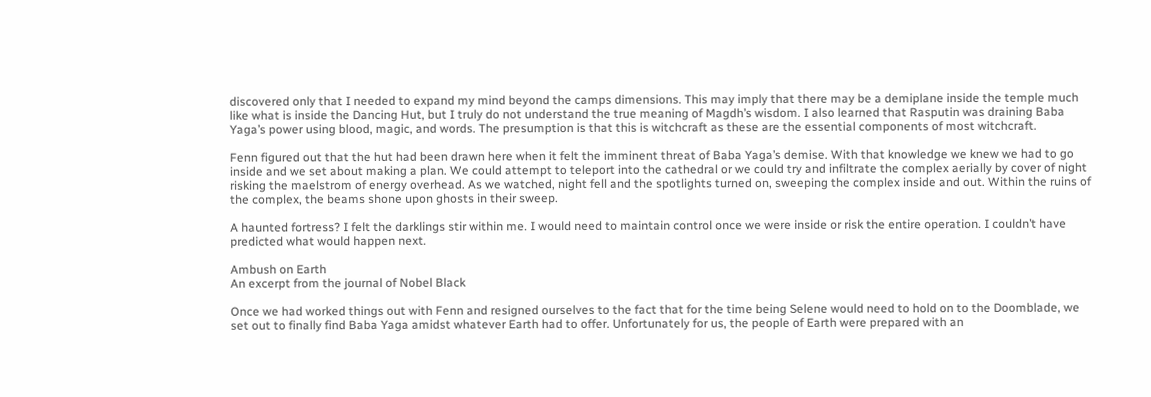discovered only that I needed to expand my mind beyond the camps dimensions. This may imply that there may be a demiplane inside the temple much like what is inside the Dancing Hut, but I truly do not understand the true meaning of Magdh’s wisdom. I also learned that Rasputin was draining Baba Yaga’s power using blood, magic, and words. The presumption is that this is witchcraft as these are the essential components of most witchcraft.

Fenn figured out that the hut had been drawn here when it felt the imminent threat of Baba Yaga’s demise. With that knowledge we knew we had to go inside and we set about making a plan. We could attempt to teleport into the cathedral or we could try and infiltrate the complex aerially by cover of night risking the maelstrom of energy overhead. As we watched, night fell and the spotlights turned on, sweeping the complex inside and out. Within the ruins of the complex, the beams shone upon ghosts in their sweep.

A haunted fortress? I felt the darklings stir within me. I would need to maintain control once we were inside or risk the entire operation. I couldn’t have predicted what would happen next.

Ambush on Earth
An excerpt from the journal of Nobel Black

Once we had worked things out with Fenn and resigned ourselves to the fact that for the time being Selene would need to hold on to the Doomblade, we set out to finally find Baba Yaga amidst whatever Earth had to offer. Unfortunately for us, the people of Earth were prepared with an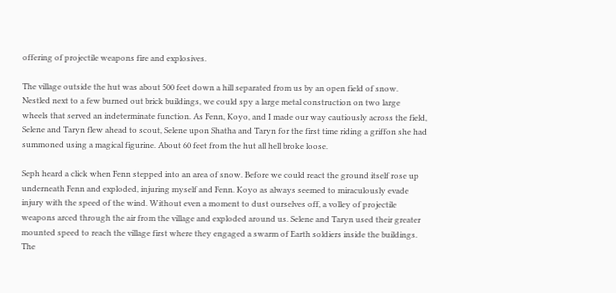offering of projectile weapons fire and explosives.

The village outside the hut was about 500 feet down a hill separated from us by an open field of snow. Nestled next to a few burned out brick buildings, we could spy a large metal construction on two large wheels that served an indeterminate function. As Fenn, Koyo, and I made our way cautiously across the field, Selene and Taryn flew ahead to scout, Selene upon Shatha and Taryn for the first time riding a griffon she had summoned using a magical figurine. About 60 feet from the hut all hell broke loose.

Seph heard a click when Fenn stepped into an area of snow. Before we could react the ground itself rose up underneath Fenn and exploded, injuring myself and Fenn. Koyo as always seemed to miraculously evade injury with the speed of the wind. Without even a moment to dust ourselves off, a volley of projectile weapons arced through the air from the village and exploded around us. Selene and Taryn used their greater mounted speed to reach the village first where they engaged a swarm of Earth soldiers inside the buildings. The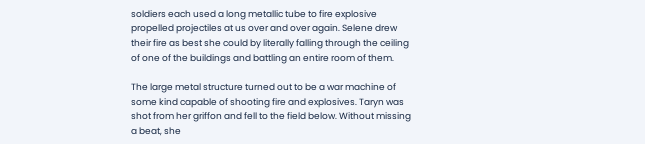soldiers each used a long metallic tube to fire explosive propelled projectiles at us over and over again. Selene drew their fire as best she could by literally falling through the ceiling of one of the buildings and battling an entire room of them.

The large metal structure turned out to be a war machine of some kind capable of shooting fire and explosives. Taryn was shot from her griffon and fell to the field below. Without missing a beat, she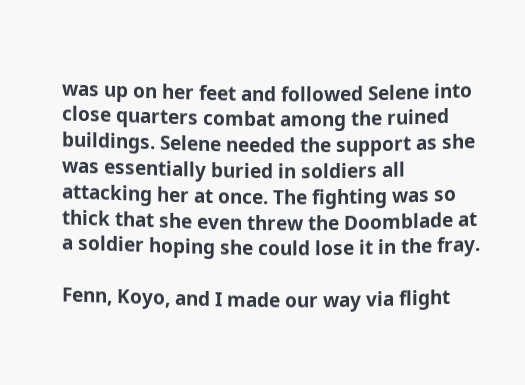was up on her feet and followed Selene into close quarters combat among the ruined buildings. Selene needed the support as she was essentially buried in soldiers all attacking her at once. The fighting was so thick that she even threw the Doomblade at a soldier hoping she could lose it in the fray.

Fenn, Koyo, and I made our way via flight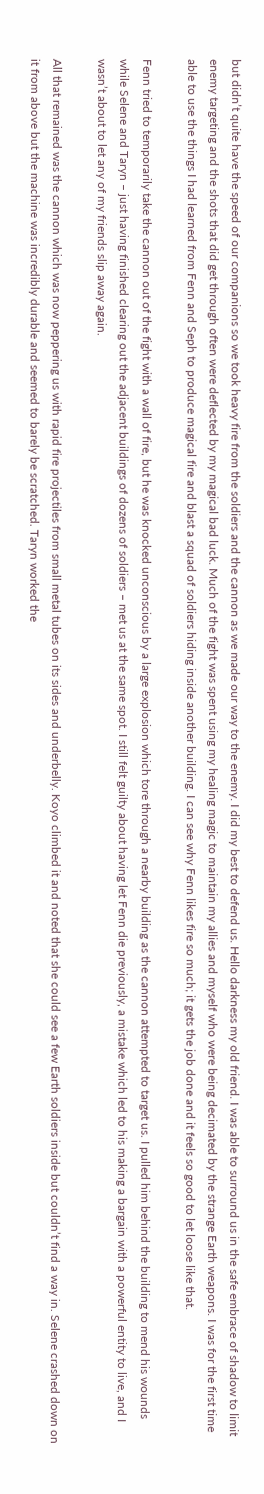but didn’t quite have the speed of our companions so we took heavy fire from the soldiers and the cannon as we made our way to the enemy. I did my best to defend us. Hello darkness my old friend. I was able to surround us in the safe embrace of shadow to limit enemy targeting and the shots that did get through often were deflected by my magical bad luck. Much of the fight was spent using my healing magic to maintain my allies and myself who were being decimated by the strange Earth weapons. I was for the first time able to use the things I had learned from Fenn and Seph to produce magical fire and blast a squad of soldiers hiding inside another building. I can see why Fenn likes fire so much; it gets the job done and it feels so good to let loose like that.

Fenn tried to temporarily take the cannon out of the fight with a wall of fire, but he was knocked unconscious by a large explosion which tore through a nearby building as the cannon attempted to target us. I pulled him behind the building to mend his wounds while Selene and Taryn – just having finished clearing out the adjacent buildings of dozens of soldiers – met us at the same spot. I still felt guilty about having let Fenn die previously, a mistake which led to his making a bargain with a powerful entity to live, and I wasn’t about to let any of my friends slip away again.

All that remained was the cannon which was now peppering us with rapid fire projectiles from small metal tubes on its sides and underbelly. Koyo climbed it and noted that she could see a few Earth soldiers inside but couldn’t find a way in. Selene crashed down on it from above but the machine was incredibly durable and seemed to barely be scratched. Taryn worked the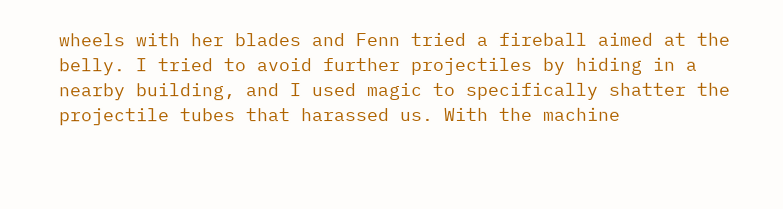wheels with her blades and Fenn tried a fireball aimed at the belly. I tried to avoid further projectiles by hiding in a nearby building, and I used magic to specifically shatter the projectile tubes that harassed us. With the machine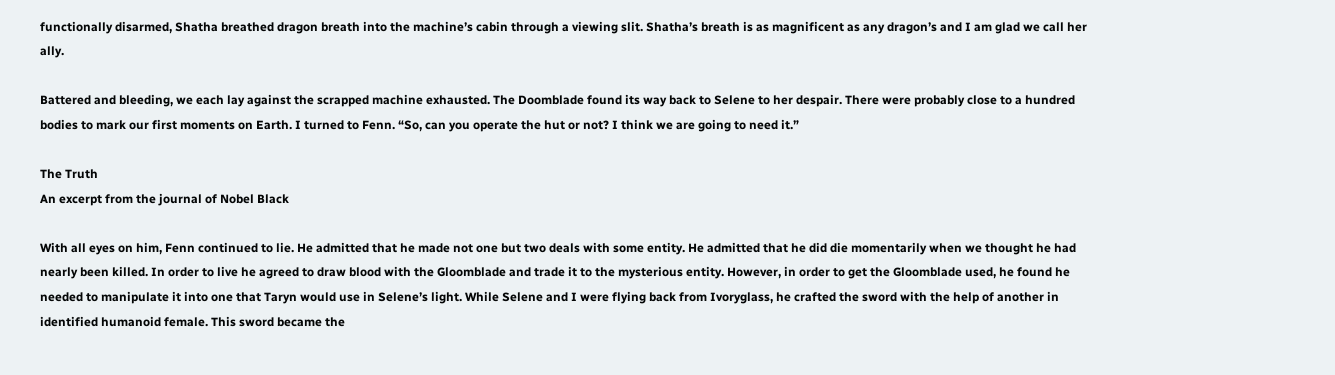functionally disarmed, Shatha breathed dragon breath into the machine’s cabin through a viewing slit. Shatha’s breath is as magnificent as any dragon’s and I am glad we call her ally.

Battered and bleeding, we each lay against the scrapped machine exhausted. The Doomblade found its way back to Selene to her despair. There were probably close to a hundred bodies to mark our first moments on Earth. I turned to Fenn. “So, can you operate the hut or not? I think we are going to need it.”

The Truth
An excerpt from the journal of Nobel Black

With all eyes on him, Fenn continued to lie. He admitted that he made not one but two deals with some entity. He admitted that he did die momentarily when we thought he had nearly been killed. In order to live he agreed to draw blood with the Gloomblade and trade it to the mysterious entity. However, in order to get the Gloomblade used, he found he needed to manipulate it into one that Taryn would use in Selene’s light. While Selene and I were flying back from Ivoryglass, he crafted the sword with the help of another in identified humanoid female. This sword became the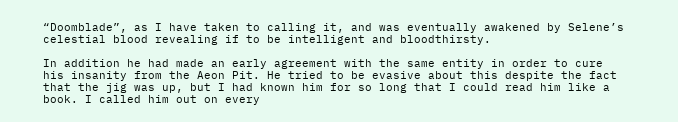“Doomblade”, as I have taken to calling it, and was eventually awakened by Selene’s celestial blood revealing if to be intelligent and bloodthirsty.

In addition he had made an early agreement with the same entity in order to cure his insanity from the Aeon Pit. He tried to be evasive about this despite the fact that the jig was up, but I had known him for so long that I could read him like a book. I called him out on every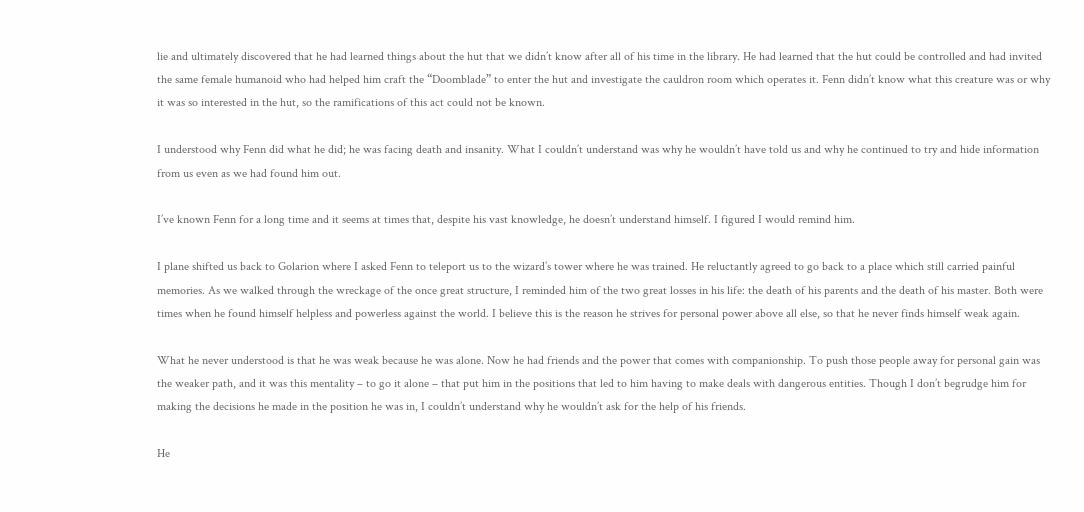lie and ultimately discovered that he had learned things about the hut that we didn’t know after all of his time in the library. He had learned that the hut could be controlled and had invited the same female humanoid who had helped him craft the “Doomblade” to enter the hut and investigate the cauldron room which operates it. Fenn didn’t know what this creature was or why it was so interested in the hut, so the ramifications of this act could not be known.

I understood why Fenn did what he did; he was facing death and insanity. What I couldn’t understand was why he wouldn’t have told us and why he continued to try and hide information from us even as we had found him out.

I’ve known Fenn for a long time and it seems at times that, despite his vast knowledge, he doesn’t understand himself. I figured I would remind him.

I plane shifted us back to Golarion where I asked Fenn to teleport us to the wizard’s tower where he was trained. He reluctantly agreed to go back to a place which still carried painful memories. As we walked through the wreckage of the once great structure, I reminded him of the two great losses in his life: the death of his parents and the death of his master. Both were times when he found himself helpless and powerless against the world. I believe this is the reason he strives for personal power above all else, so that he never finds himself weak again.

What he never understood is that he was weak because he was alone. Now he had friends and the power that comes with companionship. To push those people away for personal gain was the weaker path, and it was this mentality – to go it alone – that put him in the positions that led to him having to make deals with dangerous entities. Though I don’t begrudge him for making the decisions he made in the position he was in, I couldn’t understand why he wouldn’t ask for the help of his friends.

He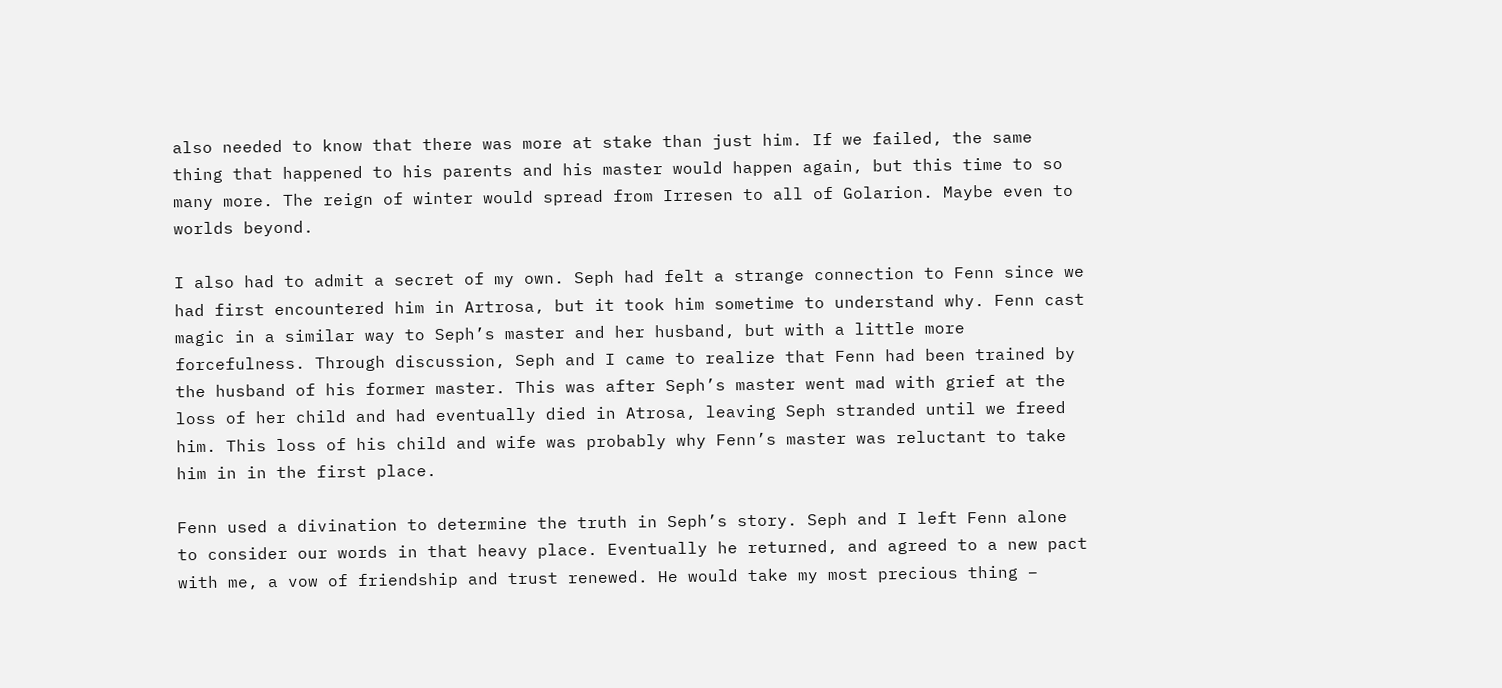also needed to know that there was more at stake than just him. If we failed, the same thing that happened to his parents and his master would happen again, but this time to so many more. The reign of winter would spread from Irresen to all of Golarion. Maybe even to worlds beyond.

I also had to admit a secret of my own. Seph had felt a strange connection to Fenn since we had first encountered him in Artrosa, but it took him sometime to understand why. Fenn cast magic in a similar way to Seph’s master and her husband, but with a little more forcefulness. Through discussion, Seph and I came to realize that Fenn had been trained by the husband of his former master. This was after Seph’s master went mad with grief at the loss of her child and had eventually died in Atrosa, leaving Seph stranded until we freed him. This loss of his child and wife was probably why Fenn’s master was reluctant to take him in in the first place.

Fenn used a divination to determine the truth in Seph’s story. Seph and I left Fenn alone to consider our words in that heavy place. Eventually he returned, and agreed to a new pact with me, a vow of friendship and trust renewed. He would take my most precious thing –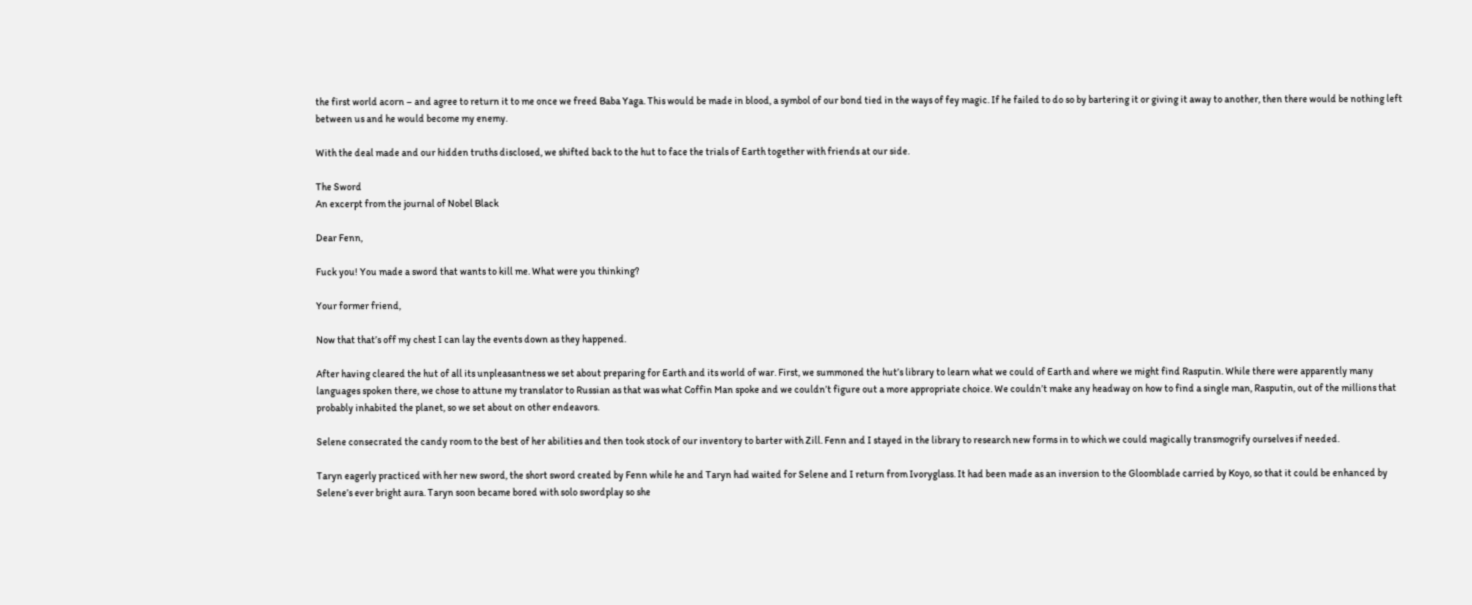the first world acorn – and agree to return it to me once we freed Baba Yaga. This would be made in blood, a symbol of our bond tied in the ways of fey magic. If he failed to do so by bartering it or giving it away to another, then there would be nothing left between us and he would become my enemy.

With the deal made and our hidden truths disclosed, we shifted back to the hut to face the trials of Earth together with friends at our side.

The Sword
An excerpt from the journal of Nobel Black

Dear Fenn,

Fuck you! You made a sword that wants to kill me. What were you thinking?

Your former friend,

Now that that’s off my chest I can lay the events down as they happened.

After having cleared the hut of all its unpleasantness we set about preparing for Earth and its world of war. First, we summoned the hut’s library to learn what we could of Earth and where we might find Rasputin. While there were apparently many languages spoken there, we chose to attune my translator to Russian as that was what Coffin Man spoke and we couldn’t figure out a more appropriate choice. We couldn’t make any headway on how to find a single man, Rasputin, out of the millions that probably inhabited the planet, so we set about on other endeavors.

Selene consecrated the candy room to the best of her abilities and then took stock of our inventory to barter with Zill. Fenn and I stayed in the library to research new forms in to which we could magically transmogrify ourselves if needed.

Taryn eagerly practiced with her new sword, the short sword created by Fenn while he and Taryn had waited for Selene and I return from Ivoryglass. It had been made as an inversion to the Gloomblade carried by Koyo, so that it could be enhanced by Selene’s ever bright aura. Taryn soon became bored with solo swordplay so she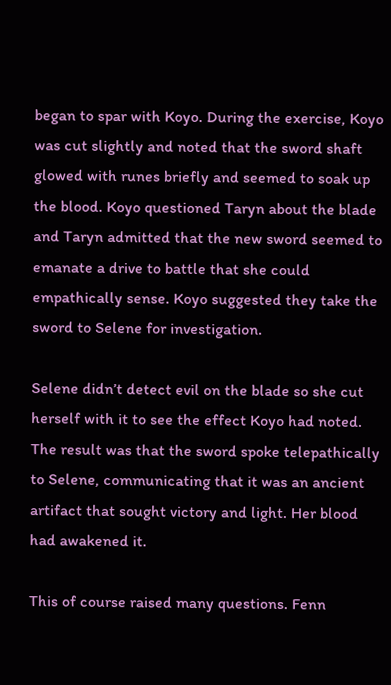began to spar with Koyo. During the exercise, Koyo was cut slightly and noted that the sword shaft glowed with runes briefly and seemed to soak up the blood. Koyo questioned Taryn about the blade and Taryn admitted that the new sword seemed to emanate a drive to battle that she could empathically sense. Koyo suggested they take the sword to Selene for investigation.

Selene didn’t detect evil on the blade so she cut herself with it to see the effect Koyo had noted. The result was that the sword spoke telepathically to Selene, communicating that it was an ancient artifact that sought victory and light. Her blood had awakened it.

This of course raised many questions. Fenn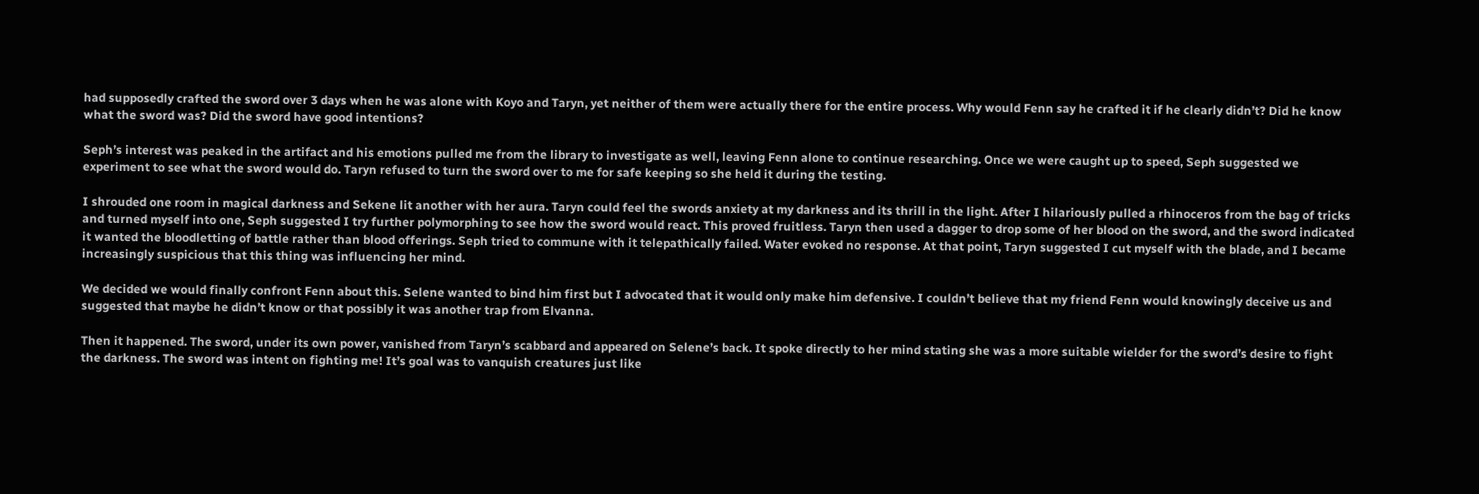had supposedly crafted the sword over 3 days when he was alone with Koyo and Taryn, yet neither of them were actually there for the entire process. Why would Fenn say he crafted it if he clearly didn’t? Did he know what the sword was? Did the sword have good intentions?

Seph’s interest was peaked in the artifact and his emotions pulled me from the library to investigate as well, leaving Fenn alone to continue researching. Once we were caught up to speed, Seph suggested we experiment to see what the sword would do. Taryn refused to turn the sword over to me for safe keeping so she held it during the testing.

I shrouded one room in magical darkness and Sekene lit another with her aura. Taryn could feel the swords anxiety at my darkness and its thrill in the light. After I hilariously pulled a rhinoceros from the bag of tricks and turned myself into one, Seph suggested I try further polymorphing to see how the sword would react. This proved fruitless. Taryn then used a dagger to drop some of her blood on the sword, and the sword indicated it wanted the bloodletting of battle rather than blood offerings. Seph tried to commune with it telepathically failed. Water evoked no response. At that point, Taryn suggested I cut myself with the blade, and I became increasingly suspicious that this thing was influencing her mind.

We decided we would finally confront Fenn about this. Selene wanted to bind him first but I advocated that it would only make him defensive. I couldn’t believe that my friend Fenn would knowingly deceive us and suggested that maybe he didn’t know or that possibly it was another trap from Elvanna.

Then it happened. The sword, under its own power, vanished from Taryn’s scabbard and appeared on Selene’s back. It spoke directly to her mind stating she was a more suitable wielder for the sword’s desire to fight the darkness. The sword was intent on fighting me! It’s goal was to vanquish creatures just like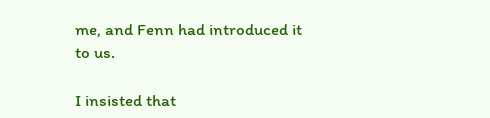me, and Fenn had introduced it to us.

I insisted that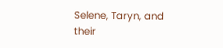Selene, Taryn, and their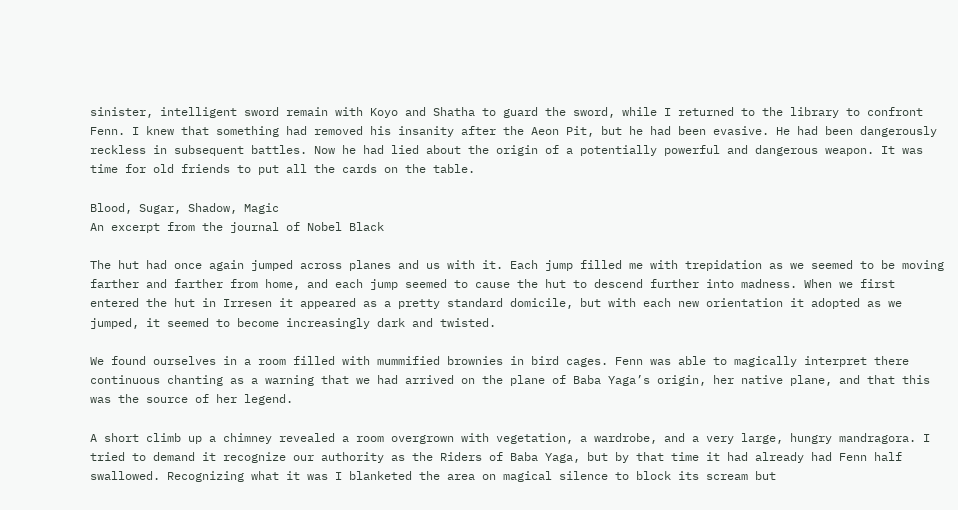sinister, intelligent sword remain with Koyo and Shatha to guard the sword, while I returned to the library to confront Fenn. I knew that something had removed his insanity after the Aeon Pit, but he had been evasive. He had been dangerously reckless in subsequent battles. Now he had lied about the origin of a potentially powerful and dangerous weapon. It was time for old friends to put all the cards on the table.

Blood, Sugar, Shadow, Magic
An excerpt from the journal of Nobel Black

The hut had once again jumped across planes and us with it. Each jump filled me with trepidation as we seemed to be moving farther and farther from home, and each jump seemed to cause the hut to descend further into madness. When we first entered the hut in Irresen it appeared as a pretty standard domicile, but with each new orientation it adopted as we jumped, it seemed to become increasingly dark and twisted.

We found ourselves in a room filled with mummified brownies in bird cages. Fenn was able to magically interpret there continuous chanting as a warning that we had arrived on the plane of Baba Yaga’s origin, her native plane, and that this was the source of her legend.

A short climb up a chimney revealed a room overgrown with vegetation, a wardrobe, and a very large, hungry mandragora. I tried to demand it recognize our authority as the Riders of Baba Yaga, but by that time it had already had Fenn half swallowed. Recognizing what it was I blanketed the area on magical silence to block its scream but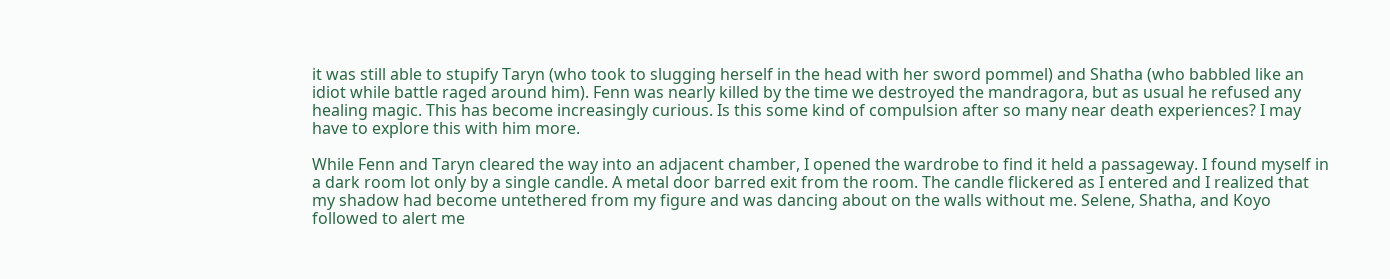it was still able to stupify Taryn (who took to slugging herself in the head with her sword pommel) and Shatha (who babbled like an idiot while battle raged around him). Fenn was nearly killed by the time we destroyed the mandragora, but as usual he refused any healing magic. This has become increasingly curious. Is this some kind of compulsion after so many near death experiences? I may have to explore this with him more.

While Fenn and Taryn cleared the way into an adjacent chamber, I opened the wardrobe to find it held a passageway. I found myself in a dark room lot only by a single candle. A metal door barred exit from the room. The candle flickered as I entered and I realized that my shadow had become untethered from my figure and was dancing about on the walls without me. Selene, Shatha, and Koyo followed to alert me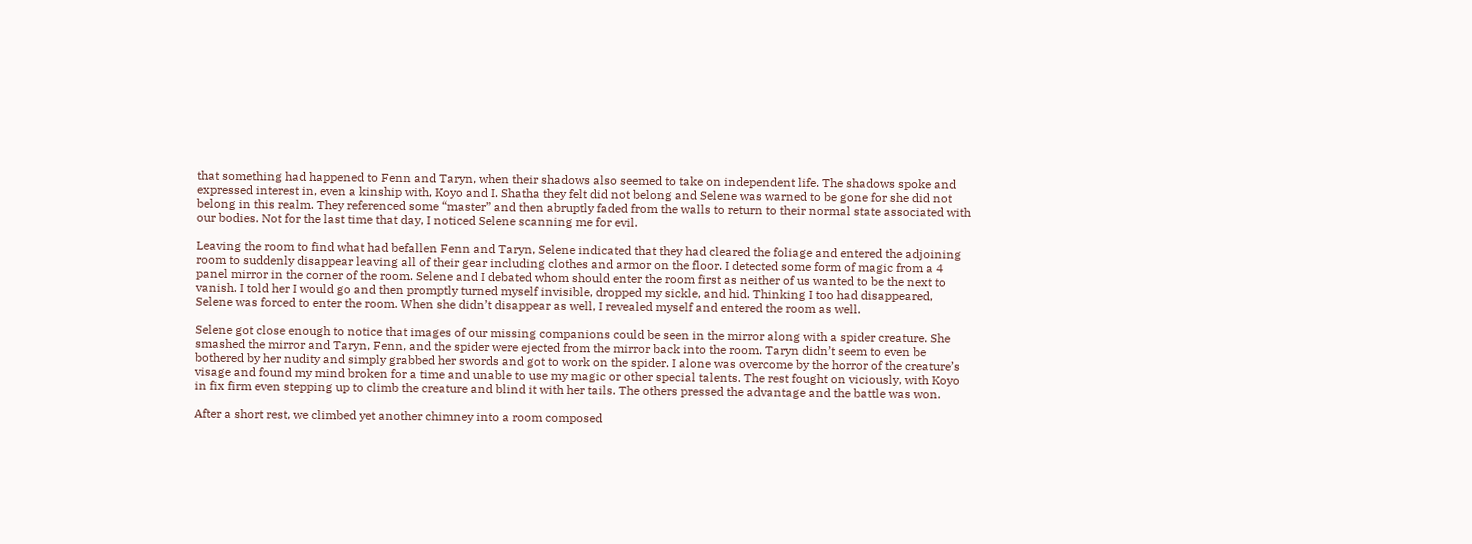that something had happened to Fenn and Taryn, when their shadows also seemed to take on independent life. The shadows spoke and expressed interest in, even a kinship with, Koyo and I. Shatha they felt did not belong and Selene was warned to be gone for she did not belong in this realm. They referenced some “master” and then abruptly faded from the walls to return to their normal state associated with our bodies. Not for the last time that day, I noticed Selene scanning me for evil.

Leaving the room to find what had befallen Fenn and Taryn, Selene indicated that they had cleared the foliage and entered the adjoining room to suddenly disappear leaving all of their gear including clothes and armor on the floor. I detected some form of magic from a 4 panel mirror in the corner of the room. Selene and I debated whom should enter the room first as neither of us wanted to be the next to vanish. I told her I would go and then promptly turned myself invisible, dropped my sickle, and hid. Thinking I too had disappeared, Selene was forced to enter the room. When she didn’t disappear as well, I revealed myself and entered the room as well.

Selene got close enough to notice that images of our missing companions could be seen in the mirror along with a spider creature. She smashed the mirror and Taryn, Fenn, and the spider were ejected from the mirror back into the room. Taryn didn’t seem to even be bothered by her nudity and simply grabbed her swords and got to work on the spider. I alone was overcome by the horror of the creature’s visage and found my mind broken for a time and unable to use my magic or other special talents. The rest fought on viciously, with Koyo in fix firm even stepping up to climb the creature and blind it with her tails. The others pressed the advantage and the battle was won.

After a short rest, we climbed yet another chimney into a room composed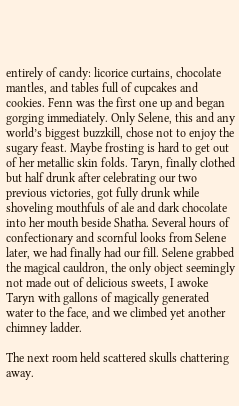entirely of candy: licorice curtains, chocolate mantles, and tables full of cupcakes and cookies. Fenn was the first one up and began gorging immediately. Only Selene, this and any world’s biggest buzzkill, chose not to enjoy the sugary feast. Maybe frosting is hard to get out of her metallic skin folds. Taryn, finally clothed but half drunk after celebrating our two previous victories, got fully drunk while shoveling mouthfuls of ale and dark chocolate into her mouth beside Shatha. Several hours of confectionary and scornful looks from Selene later, we had finally had our fill. Selene grabbed the magical cauldron, the only object seemingly not made out of delicious sweets, I awoke Taryn with gallons of magically generated water to the face, and we climbed yet another chimney ladder.

The next room held scattered skulls chattering away.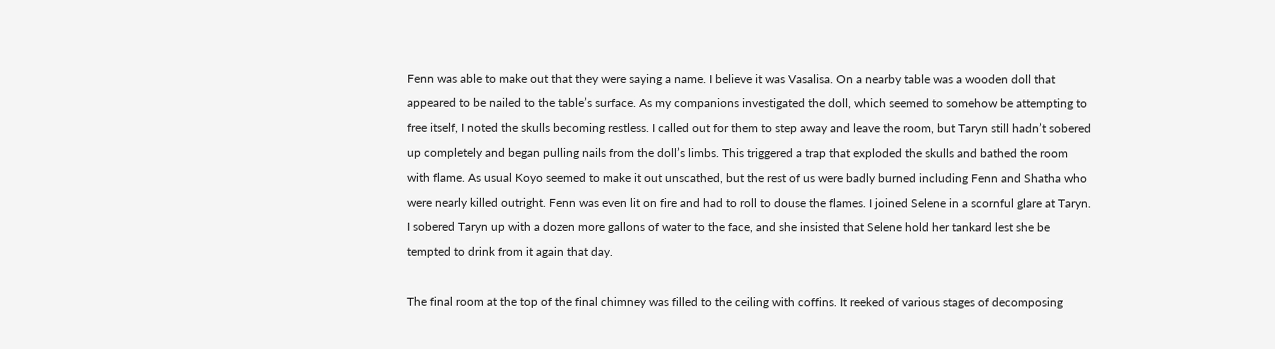Fenn was able to make out that they were saying a name. I believe it was Vasalisa. On a nearby table was a wooden doll that appeared to be nailed to the table’s surface. As my companions investigated the doll, which seemed to somehow be attempting to free itself, I noted the skulls becoming restless. I called out for them to step away and leave the room, but Taryn still hadn’t sobered up completely and began pulling nails from the doll’s limbs. This triggered a trap that exploded the skulls and bathed the room with flame. As usual Koyo seemed to make it out unscathed, but the rest of us were badly burned including Fenn and Shatha who were nearly killed outright. Fenn was even lit on fire and had to roll to douse the flames. I joined Selene in a scornful glare at Taryn. I sobered Taryn up with a dozen more gallons of water to the face, and she insisted that Selene hold her tankard lest she be tempted to drink from it again that day.

The final room at the top of the final chimney was filled to the ceiling with coffins. It reeked of various stages of decomposing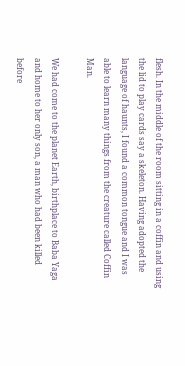flesh. In the middle of the room sitting in a coffin and using the lid to play cards say a skeleton. Having adopted the language of haunts, I found a common tongue and I was able to learn many things from the creature called Coffin Man.

We had come to the planet Earth, birthplace to Baba Yaga and home to her only son, a man who had been killed before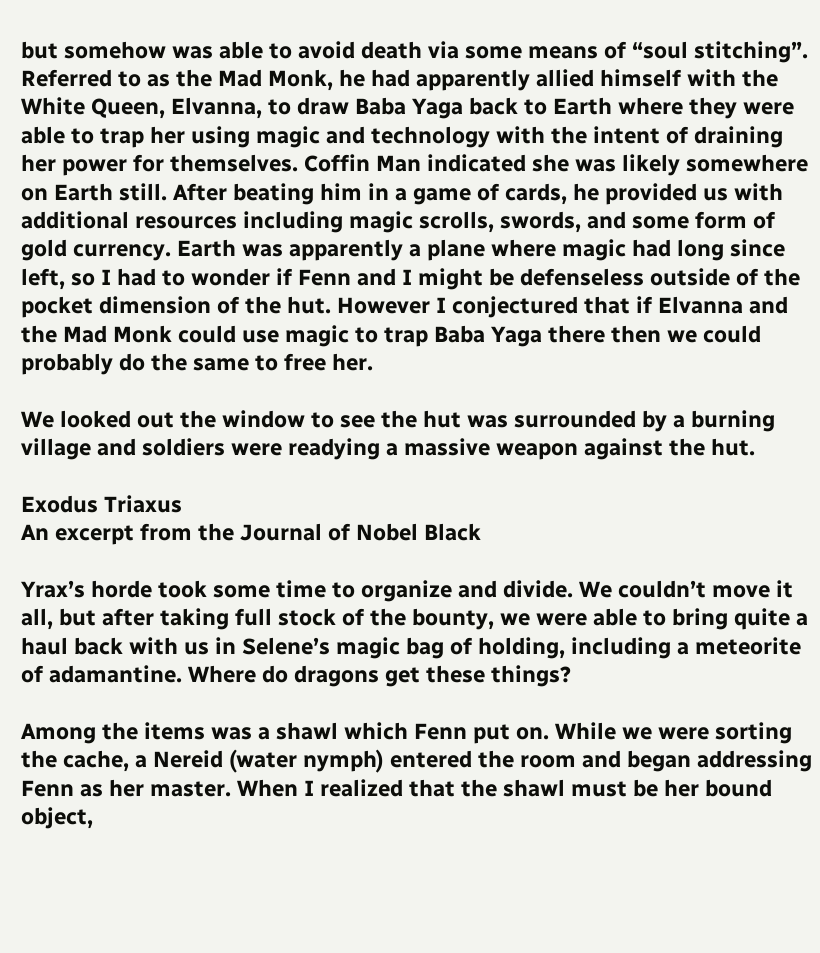but somehow was able to avoid death via some means of “soul stitching”. Referred to as the Mad Monk, he had apparently allied himself with the White Queen, Elvanna, to draw Baba Yaga back to Earth where they were able to trap her using magic and technology with the intent of draining her power for themselves. Coffin Man indicated she was likely somewhere on Earth still. After beating him in a game of cards, he provided us with additional resources including magic scrolls, swords, and some form of gold currency. Earth was apparently a plane where magic had long since left, so I had to wonder if Fenn and I might be defenseless outside of the pocket dimension of the hut. However I conjectured that if Elvanna and the Mad Monk could use magic to trap Baba Yaga there then we could probably do the same to free her.

We looked out the window to see the hut was surrounded by a burning village and soldiers were readying a massive weapon against the hut.

Exodus Triaxus
An excerpt from the Journal of Nobel Black

Yrax’s horde took some time to organize and divide. We couldn’t move it all, but after taking full stock of the bounty, we were able to bring quite a haul back with us in Selene’s magic bag of holding, including a meteorite of adamantine. Where do dragons get these things?

Among the items was a shawl which Fenn put on. While we were sorting the cache, a Nereid (water nymph) entered the room and began addressing Fenn as her master. When I realized that the shawl must be her bound object,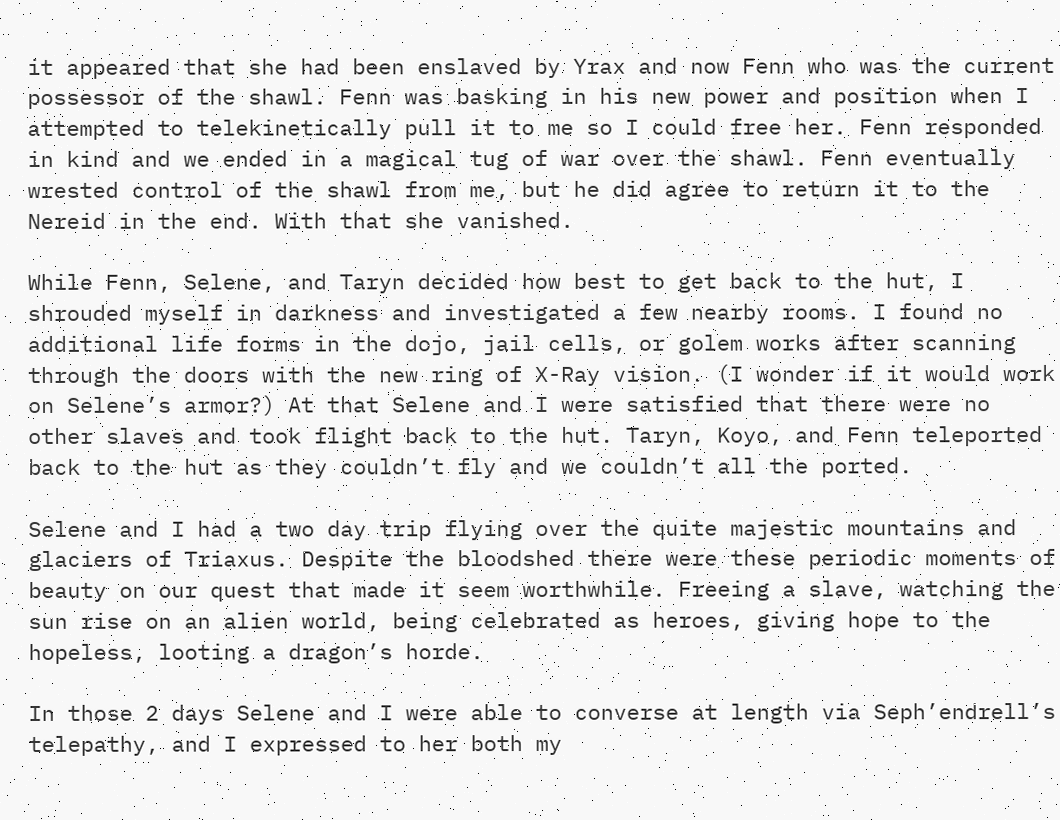it appeared that she had been enslaved by Yrax and now Fenn who was the current possessor of the shawl. Fenn was basking in his new power and position when I attempted to telekinetically pull it to me so I could free her. Fenn responded in kind and we ended in a magical tug of war over the shawl. Fenn eventually wrested control of the shawl from me, but he did agree to return it to the Nereid in the end. With that she vanished.

While Fenn, Selene, and Taryn decided how best to get back to the hut, I shrouded myself in darkness and investigated a few nearby rooms. I found no additional life forms in the dojo, jail cells, or golem works after scanning through the doors with the new ring of X-Ray vision. (I wonder if it would work on Selene’s armor?) At that Selene and I were satisfied that there were no other slaves and took flight back to the hut. Taryn, Koyo, and Fenn teleported back to the hut as they couldn’t fly and we couldn’t all the ported.

Selene and I had a two day trip flying over the quite majestic mountains and glaciers of Triaxus. Despite the bloodshed there were these periodic moments of beauty on our quest that made it seem worthwhile. Freeing a slave, watching the sun rise on an alien world, being celebrated as heroes, giving hope to the hopeless, looting a dragon’s horde.

In those 2 days Selene and I were able to converse at length via Seph’endrell’s telepathy, and I expressed to her both my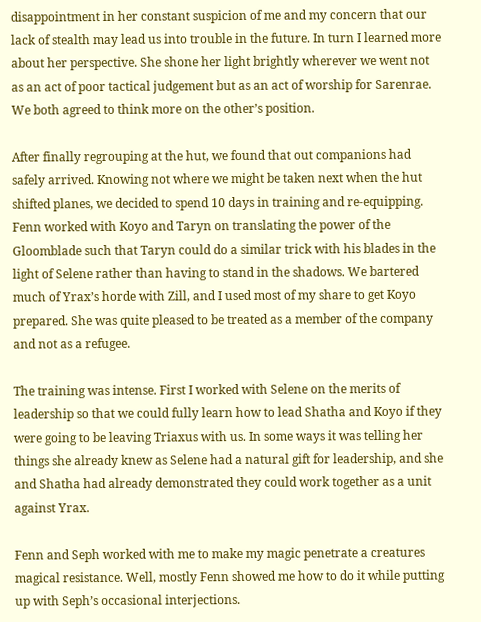disappointment in her constant suspicion of me and my concern that our lack of stealth may lead us into trouble in the future. In turn I learned more about her perspective. She shone her light brightly wherever we went not as an act of poor tactical judgement but as an act of worship for Sarenrae. We both agreed to think more on the other’s position.

After finally regrouping at the hut, we found that out companions had safely arrived. Knowing not where we might be taken next when the hut shifted planes, we decided to spend 10 days in training and re-equipping. Fenn worked with Koyo and Taryn on translating the power of the Gloomblade such that Taryn could do a similar trick with his blades in the light of Selene rather than having to stand in the shadows. We bartered much of Yrax’s horde with Zill, and I used most of my share to get Koyo prepared. She was quite pleased to be treated as a member of the company and not as a refugee.

The training was intense. First I worked with Selene on the merits of leadership so that we could fully learn how to lead Shatha and Koyo if they were going to be leaving Triaxus with us. In some ways it was telling her things she already knew as Selene had a natural gift for leadership, and she and Shatha had already demonstrated they could work together as a unit against Yrax.

Fenn and Seph worked with me to make my magic penetrate a creatures magical resistance. Well, mostly Fenn showed me how to do it while putting up with Seph’s occasional interjections.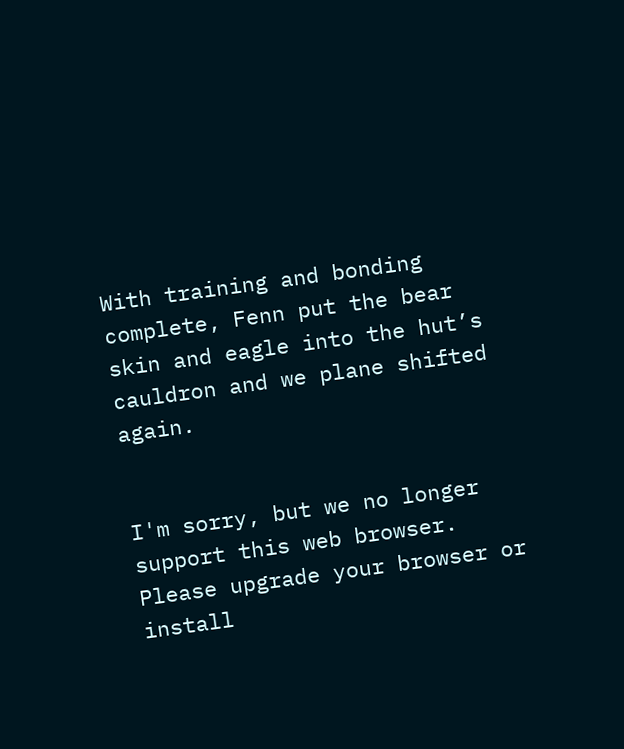With training and bonding complete, Fenn put the bear skin and eagle into the hut’s cauldron and we plane shifted again.


I'm sorry, but we no longer support this web browser. Please upgrade your browser or install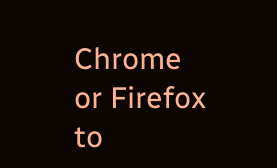Chrome or Firefox to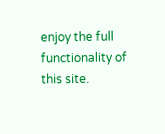enjoy the full functionality of this site.